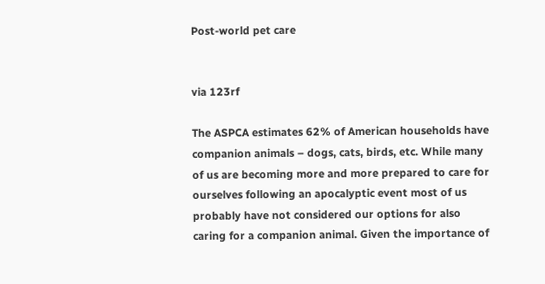Post-world pet care


via 123rf

The ASPCA estimates 62% of American households have companion animals – dogs, cats, birds, etc. While many of us are becoming more and more prepared to care for ourselves following an apocalyptic event most of us probably have not considered our options for also caring for a companion animal. Given the importance of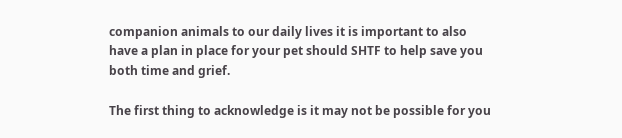companion animals to our daily lives it is important to also have a plan in place for your pet should SHTF to help save you both time and grief.

The first thing to acknowledge is it may not be possible for you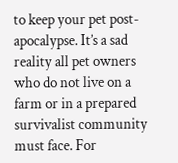to keep your pet post-apocalypse. It’s a sad reality all pet owners who do not live on a farm or in a prepared survivalist community must face. For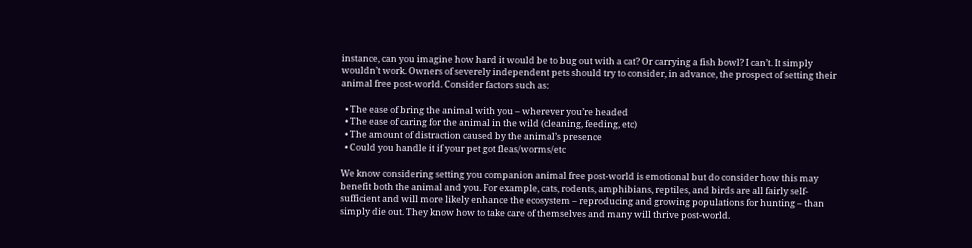instance, can you imagine how hard it would be to bug out with a cat? Or carrying a fish bowl? I can’t. It simply wouldn’t work. Owners of severely independent pets should try to consider, in advance, the prospect of setting their animal free post-world. Consider factors such as:

  • The ease of bring the animal with you – wherever you’re headed
  • The ease of caring for the animal in the wild (cleaning, feeding, etc)
  • The amount of distraction caused by the animal’s presence
  • Could you handle it if your pet got fleas/worms/etc

We know considering setting you companion animal free post-world is emotional but do consider how this may benefit both the animal and you. For example, cats, rodents, amphibians, reptiles, and birds are all fairly self-sufficient and will more likely enhance the ecosystem – reproducing and growing populations for hunting – than simply die out. They know how to take care of themselves and many will thrive post-world.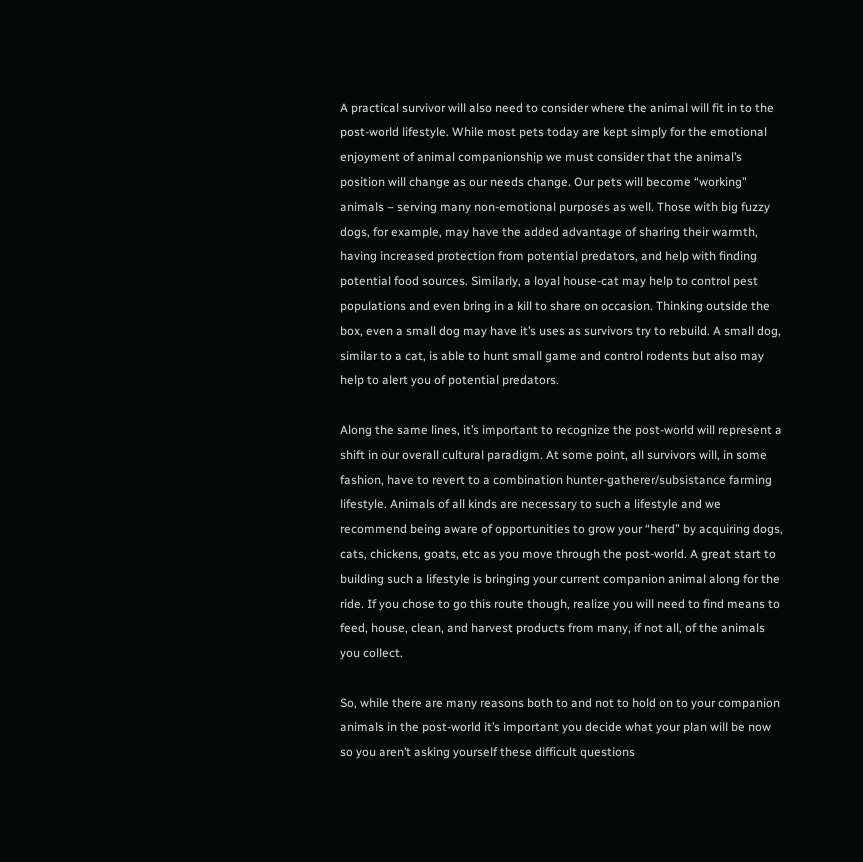A practical survivor will also need to consider where the animal will fit in to the post-world lifestyle. While most pets today are kept simply for the emotional enjoyment of animal companionship we must consider that the animal’s position will change as our needs change. Our pets will become “working” animals – serving many non-emotional purposes as well. Those with big fuzzy dogs, for example, may have the added advantage of sharing their warmth, having increased protection from potential predators, and help with finding potential food sources. Similarly, a loyal house-cat may help to control pest populations and even bring in a kill to share on occasion. Thinking outside the box, even a small dog may have it’s uses as survivors try to rebuild. A small dog, similar to a cat, is able to hunt small game and control rodents but also may help to alert you of potential predators.

Along the same lines, it’s important to recognize the post-world will represent a shift in our overall cultural paradigm. At some point, all survivors will, in some fashion, have to revert to a combination hunter-gatherer/subsistance farming lifestyle. Animals of all kinds are necessary to such a lifestyle and we recommend being aware of opportunities to grow your “herd” by acquiring dogs, cats, chickens, goats, etc as you move through the post-world. A great start to building such a lifestyle is bringing your current companion animal along for the ride. If you chose to go this route though, realize you will need to find means to feed, house, clean, and harvest products from many, if not all, of the animals you collect.

So, while there are many reasons both to and not to hold on to your companion animals in the post-world it’s important you decide what your plan will be now so you aren’t asking yourself these difficult questions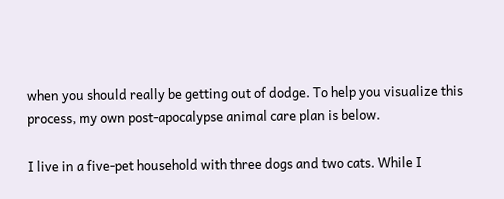when you should really be getting out of dodge. To help you visualize this process, my own post-apocalypse animal care plan is below.

I live in a five-pet household with three dogs and two cats. While I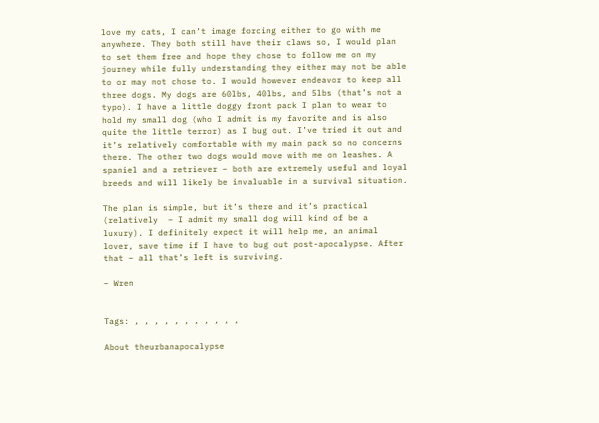love my cats, I can’t image forcing either to go with me anywhere. They both still have their claws so, I would plan to set them free and hope they chose to follow me on my journey while fully understanding they either may not be able to or may not chose to. I would however endeavor to keep all three dogs. My dogs are 60lbs, 40lbs, and 5lbs (that’s not a typo). I have a little doggy front pack I plan to wear to hold my small dog (who I admit is my favorite and is also quite the little terror) as I bug out. I’ve tried it out and it’s relatively comfortable with my main pack so no concerns there. The other two dogs would move with me on leashes. A spaniel and a retriever – both are extremely useful and loyal breeds and will likely be invaluable in a survival situation.

The plan is simple, but it’s there and it’s practical (relatively  – I admit my small dog will kind of be a luxury). I definitely expect it will help me, an animal lover, save time if I have to bug out post-apocalypse. After that – all that’s left is surviving.

– Wren


Tags: , , , , , , , , , , ,

About theurbanapocalypse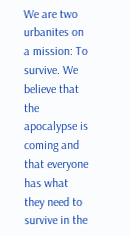We are two urbanites on a mission: To survive. We believe that the apocalypse is coming and that everyone has what they need to survive in the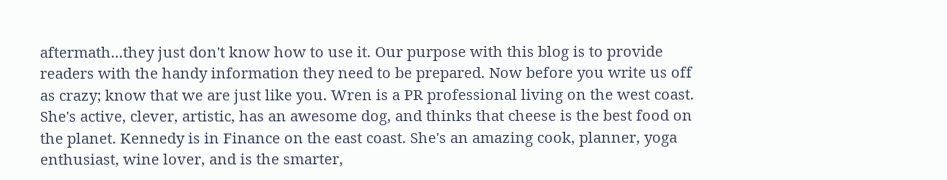aftermath...they just don't know how to use it. Our purpose with this blog is to provide readers with the handy information they need to be prepared. Now before you write us off as crazy; know that we are just like you. Wren is a PR professional living on the west coast. She's active, clever, artistic, has an awesome dog, and thinks that cheese is the best food on the planet. Kennedy is in Finance on the east coast. She's an amazing cook, planner, yoga enthusiast, wine lover, and is the smarter,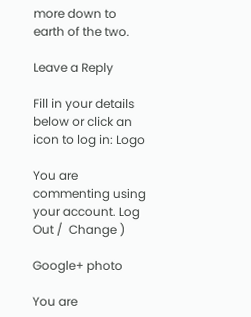more down to earth of the two.

Leave a Reply

Fill in your details below or click an icon to log in: Logo

You are commenting using your account. Log Out /  Change )

Google+ photo

You are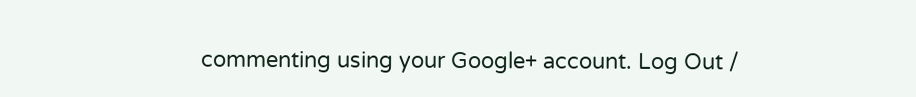commenting using your Google+ account. Log Out /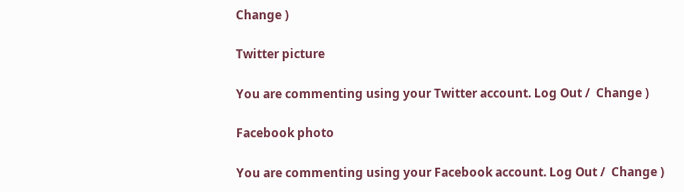Change )

Twitter picture

You are commenting using your Twitter account. Log Out /  Change )

Facebook photo

You are commenting using your Facebook account. Log Out /  Change )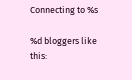Connecting to %s

%d bloggers like this: